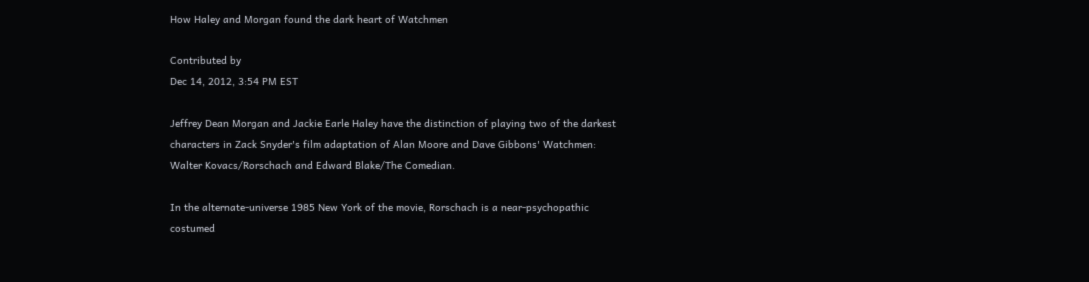How Haley and Morgan found the dark heart of Watchmen

Contributed by
Dec 14, 2012, 3:54 PM EST

Jeffrey Dean Morgan and Jackie Earle Haley have the distinction of playing two of the darkest characters in Zack Snyder's film adaptation of Alan Moore and Dave Gibbons' Watchmen: Walter Kovacs/Rorschach and Edward Blake/The Comedian.

In the alternate-universe 1985 New York of the movie, Rorschach is a near-psychopathic costumed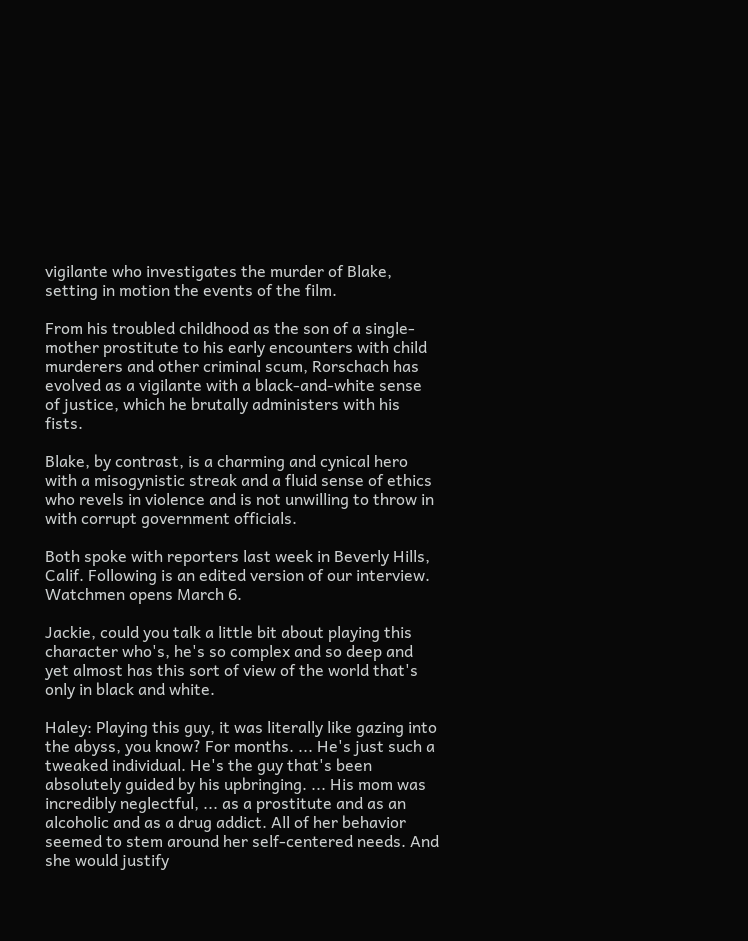vigilante who investigates the murder of Blake, setting in motion the events of the film.

From his troubled childhood as the son of a single-mother prostitute to his early encounters with child murderers and other criminal scum, Rorschach has evolved as a vigilante with a black-and-white sense of justice, which he brutally administers with his fists.

Blake, by contrast, is a charming and cynical hero with a misogynistic streak and a fluid sense of ethics who revels in violence and is not unwilling to throw in with corrupt government officials.

Both spoke with reporters last week in Beverly Hills, Calif. Following is an edited version of our interview. Watchmen opens March 6.

Jackie, could you talk a little bit about playing this character who's, he's so complex and so deep and yet almost has this sort of view of the world that's only in black and white.

Haley: Playing this guy, it was literally like gazing into the abyss, you know? For months. ... He's just such a tweaked individual. He's the guy that's been absolutely guided by his upbringing. ... His mom was incredibly neglectful, ... as a prostitute and as an alcoholic and as a drug addict. All of her behavior seemed to stem around her self-centered needs. And she would justify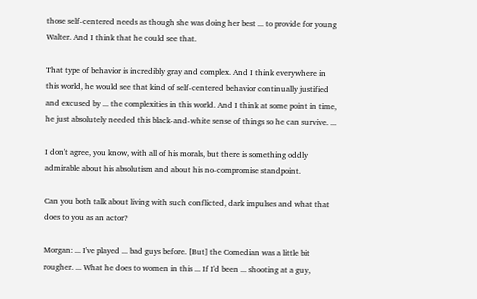those self-centered needs as though she was doing her best ... to provide for young Walter. And I think that he could see that.

That type of behavior is incredibly gray and complex. And I think everywhere in this world, he would see that kind of self-centered behavior continually justified and excused by ... the complexities in this world. And I think at some point in time, he just absolutely needed this black-and-white sense of things so he can survive. ...

I don't agree, you know, with all of his morals, but there is something oddly admirable about his absolutism and about his no-compromise standpoint.

Can you both talk about living with such conflicted, dark impulses and what that does to you as an actor?

Morgan: ... I've played ... bad guys before. [But] the Comedian was a little bit rougher. ... What he does to women in this ... If I'd been ... shooting at a guy,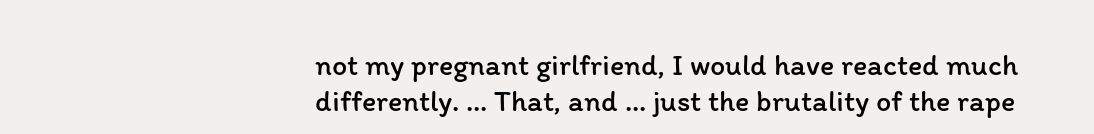not my pregnant girlfriend, I would have reacted much differently. ... That, and ... just the brutality of the rape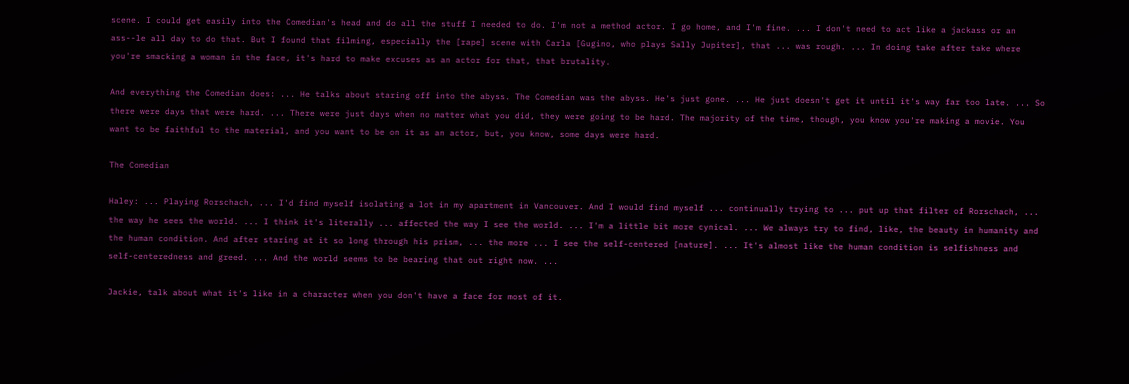scene. I could get easily into the Comedian's head and do all the stuff I needed to do. I'm not a method actor. I go home, and I'm fine. ... I don't need to act like a jackass or an ass--le all day to do that. But I found that filming, especially the [rape] scene with Carla [Gugino, who plays Sally Jupiter], that ... was rough. ... In doing take after take where you're smacking a woman in the face, it's hard to make excuses as an actor for that, that brutality.

And everything the Comedian does: ... He talks about staring off into the abyss. The Comedian was the abyss. He's just gone. ... He just doesn't get it until it's way far too late. ... So there were days that were hard. ... There were just days when no matter what you did, they were going to be hard. The majority of the time, though, you know you're making a movie. You want to be faithful to the material, and you want to be on it as an actor, but, you know, some days were hard.

The Comedian

Haley: ... Playing Rorschach, ... I'd find myself isolating a lot in my apartment in Vancouver. And I would find myself ... continually trying to ... put up that filter of Rorschach, ... the way he sees the world. ... I think it's literally ... affected the way I see the world. ... I'm a little bit more cynical. ... We always try to find, like, the beauty in humanity and the human condition. And after staring at it so long through his prism, ... the more ... I see the self-centered [nature]. ... It's almost like the human condition is selfishness and self-centeredness and greed. ... And the world seems to be bearing that out right now. ...

Jackie, talk about what it's like in a character when you don't have a face for most of it.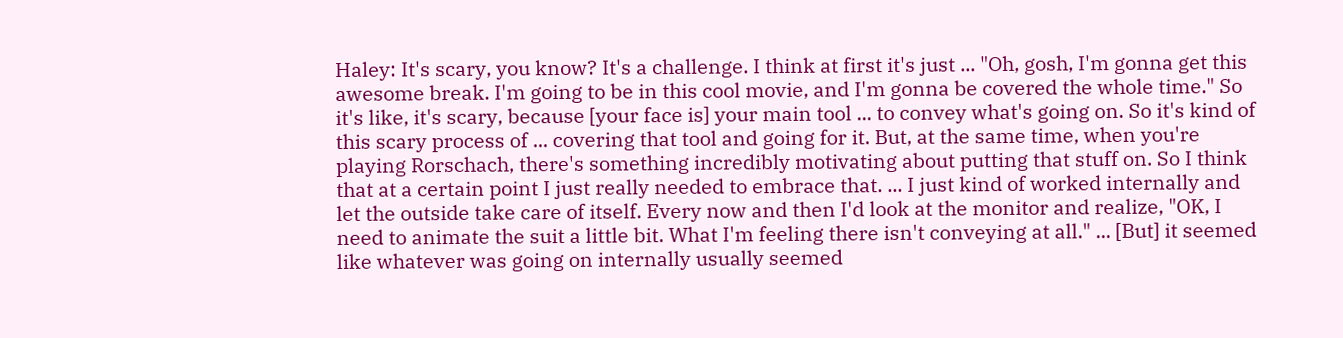Haley: It's scary, you know? It's a challenge. I think at first it's just ... "Oh, gosh, I'm gonna get this awesome break. I'm going to be in this cool movie, and I'm gonna be covered the whole time." So it's like, it's scary, because [your face is] your main tool ... to convey what's going on. So it's kind of this scary process of ... covering that tool and going for it. But, at the same time, when you're playing Rorschach, there's something incredibly motivating about putting that stuff on. So I think that at a certain point I just really needed to embrace that. ... I just kind of worked internally and let the outside take care of itself. Every now and then I'd look at the monitor and realize, "OK, I need to animate the suit a little bit. What I'm feeling there isn't conveying at all." ... [But] it seemed like whatever was going on internally usually seemed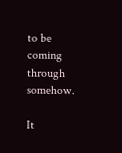to be coming through somehow.

It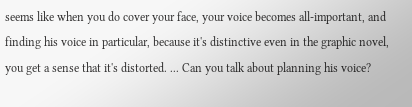seems like when you do cover your face, your voice becomes all-important, and finding his voice in particular, because it's distinctive even in the graphic novel, you get a sense that it's distorted. ... Can you talk about planning his voice?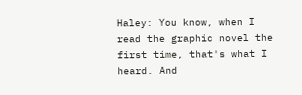Haley: You know, when I read the graphic novel the first time, that's what I heard. And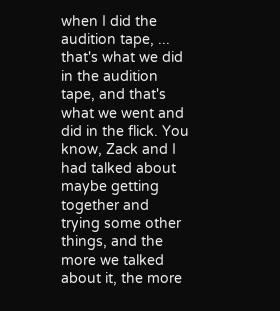when I did the audition tape, ... that's what we did in the audition tape, and that's what we went and did in the flick. You know, Zack and I had talked about maybe getting together and trying some other things, and the more we talked about it, the more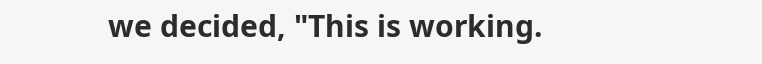we decided, "This is working.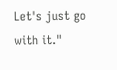Let's just go with it."